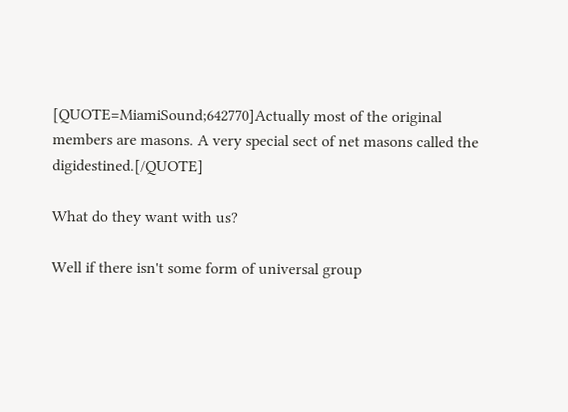[QUOTE=MiamiSound;642770]Actually most of the original members are masons. A very special sect of net masons called the digidestined.[/QUOTE]

What do they want with us?

Well if there isn't some form of universal group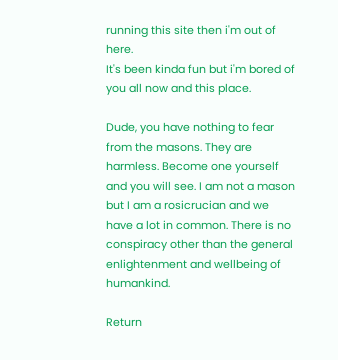running this site then i'm out of here.
It's been kinda fun but i'm bored of you all now and this place.

Dude, you have nothing to fear from the masons. They are harmless. Become one yourself and you will see. I am not a mason but I am a rosicrucian and we have a lot in common. There is no conspiracy other than the general enlightenment and wellbeing of humankind.

Return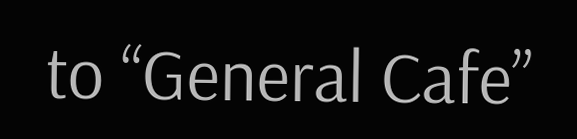to “General Cafe”